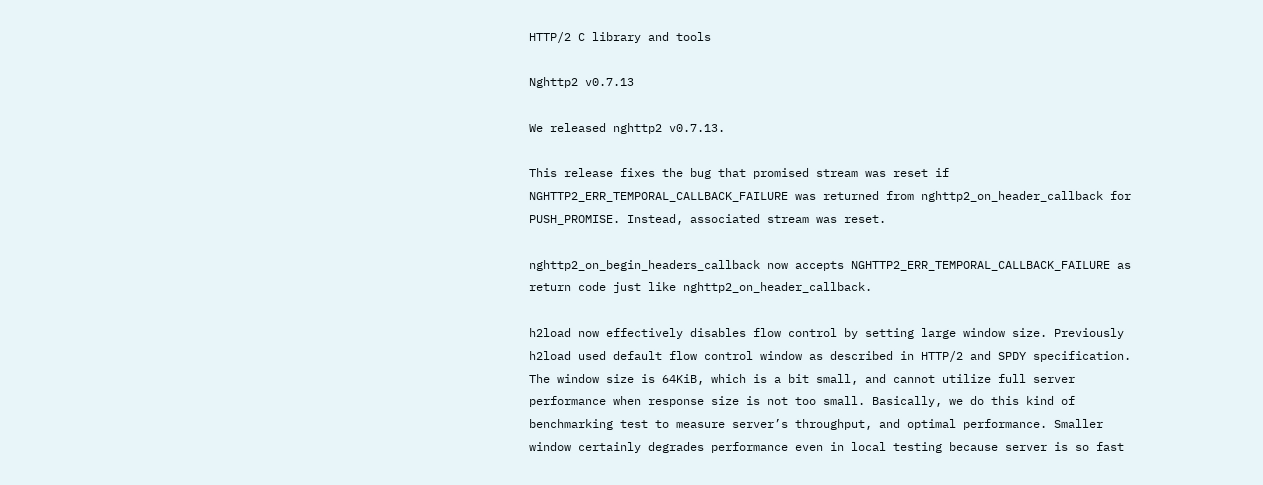HTTP/2 C library and tools

Nghttp2 v0.7.13

We released nghttp2 v0.7.13.

This release fixes the bug that promised stream was reset if NGHTTP2_ERR_TEMPORAL_CALLBACK_FAILURE was returned from nghttp2_on_header_callback for PUSH_PROMISE. Instead, associated stream was reset.

nghttp2_on_begin_headers_callback now accepts NGHTTP2_ERR_TEMPORAL_CALLBACK_FAILURE as return code just like nghttp2_on_header_callback.

h2load now effectively disables flow control by setting large window size. Previously h2load used default flow control window as described in HTTP/2 and SPDY specification. The window size is 64KiB, which is a bit small, and cannot utilize full server performance when response size is not too small. Basically, we do this kind of benchmarking test to measure server’s throughput, and optimal performance. Smaller window certainly degrades performance even in local testing because server is so fast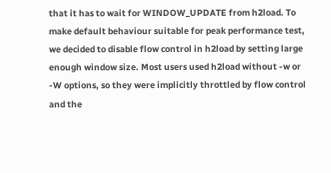that it has to wait for WINDOW_UPDATE from h2load. To make default behaviour suitable for peak performance test, we decided to disable flow control in h2load by setting large enough window size. Most users used h2load without -w or -W options, so they were implicitly throttled by flow control and the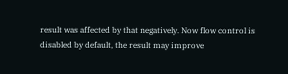result was affected by that negatively. Now flow control is disabled by default, the result may improve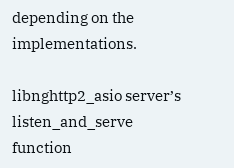depending on the implementations.

libnghttp2_asio server’s listen_and_serve function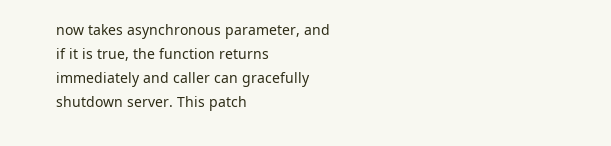now takes asynchronous parameter, and if it is true, the function returns immediately and caller can gracefully shutdown server. This patch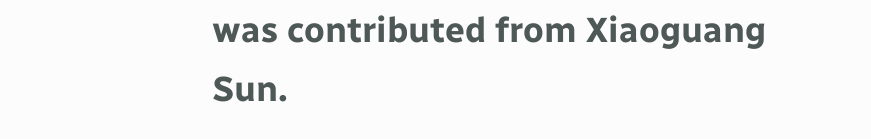was contributed from Xiaoguang Sun.